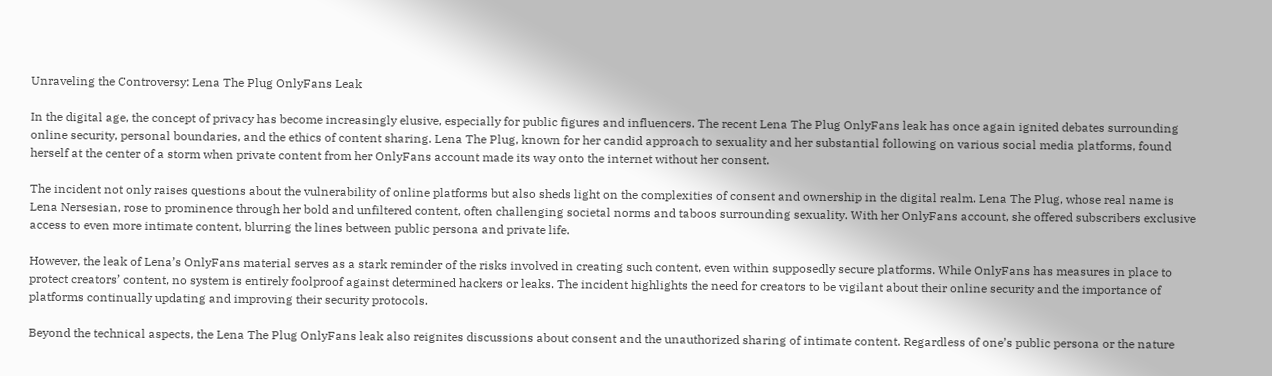Unraveling the Controversy: Lena The Plug OnlyFans Leak

In the digital age, the concept of privacy has become increasingly elusive, especially for public figures and influencers. The recent Lena The Plug OnlyFans leak has once again ignited debates surrounding online security, personal boundaries, and the ethics of content sharing. Lena The Plug, known for her candid approach to sexuality and her substantial following on various social media platforms, found herself at the center of a storm when private content from her OnlyFans account made its way onto the internet without her consent.

The incident not only raises questions about the vulnerability of online platforms but also sheds light on the complexities of consent and ownership in the digital realm. Lena The Plug, whose real name is Lena Nersesian, rose to prominence through her bold and unfiltered content, often challenging societal norms and taboos surrounding sexuality. With her OnlyFans account, she offered subscribers exclusive access to even more intimate content, blurring the lines between public persona and private life.

However, the leak of Lena’s OnlyFans material serves as a stark reminder of the risks involved in creating such content, even within supposedly secure platforms. While OnlyFans has measures in place to protect creators’ content, no system is entirely foolproof against determined hackers or leaks. The incident highlights the need for creators to be vigilant about their online security and the importance of platforms continually updating and improving their security protocols.

Beyond the technical aspects, the Lena The Plug OnlyFans leak also reignites discussions about consent and the unauthorized sharing of intimate content. Regardless of one’s public persona or the nature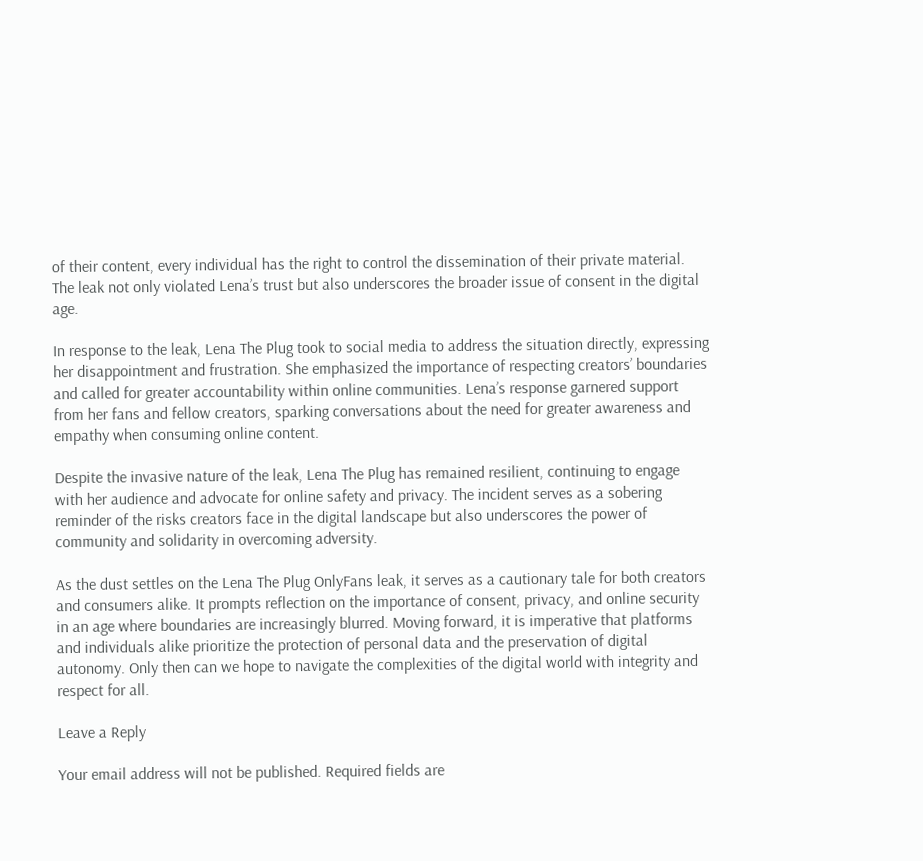of their content, every individual has the right to control the dissemination of their private material. The leak not only violated Lena’s trust but also underscores the broader issue of consent in the digital age.

In response to the leak, Lena The Plug took to social media to address the situation directly, expressing her disappointment and frustration. She emphasized the importance of respecting creators’ boundaries and called for greater accountability within online communities. Lena’s response garnered support from her fans and fellow creators, sparking conversations about the need for greater awareness and empathy when consuming online content.

Despite the invasive nature of the leak, Lena The Plug has remained resilient, continuing to engage with her audience and advocate for online safety and privacy. The incident serves as a sobering reminder of the risks creators face in the digital landscape but also underscores the power of community and solidarity in overcoming adversity.

As the dust settles on the Lena The Plug OnlyFans leak, it serves as a cautionary tale for both creators and consumers alike. It prompts reflection on the importance of consent, privacy, and online security in an age where boundaries are increasingly blurred. Moving forward, it is imperative that platforms and individuals alike prioritize the protection of personal data and the preservation of digital autonomy. Only then can we hope to navigate the complexities of the digital world with integrity and respect for all.

Leave a Reply

Your email address will not be published. Required fields are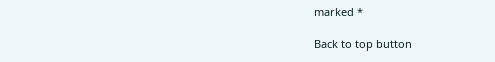marked *

Back to top button